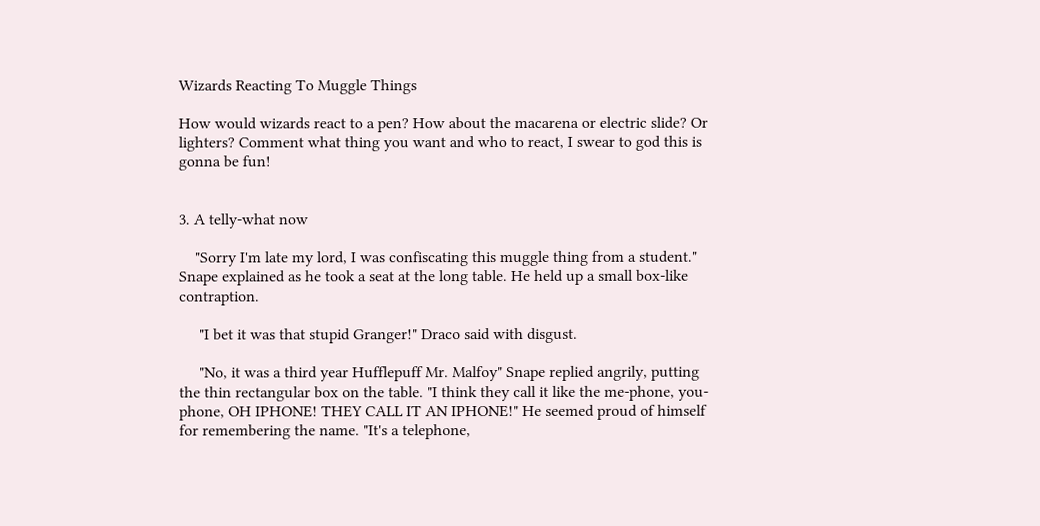Wizards Reacting To Muggle Things

How would wizards react to a pen? How about the macarena or electric slide? Or lighters? Comment what thing you want and who to react, I swear to god this is gonna be fun!


3. A telly-what now

    "Sorry I'm late my lord, I was confiscating this muggle thing from a student." Snape explained as he took a seat at the long table. He held up a small box-like contraption.

     "I bet it was that stupid Granger!" Draco said with disgust.

     "No, it was a third year Hufflepuff Mr. Malfoy" Snape replied angrily, putting the thin rectangular box on the table. "I think they call it like the me-phone, you-phone, OH IPHONE! THEY CALL IT AN IPHONE!" He seemed proud of himself for remembering the name. "It's a telephone,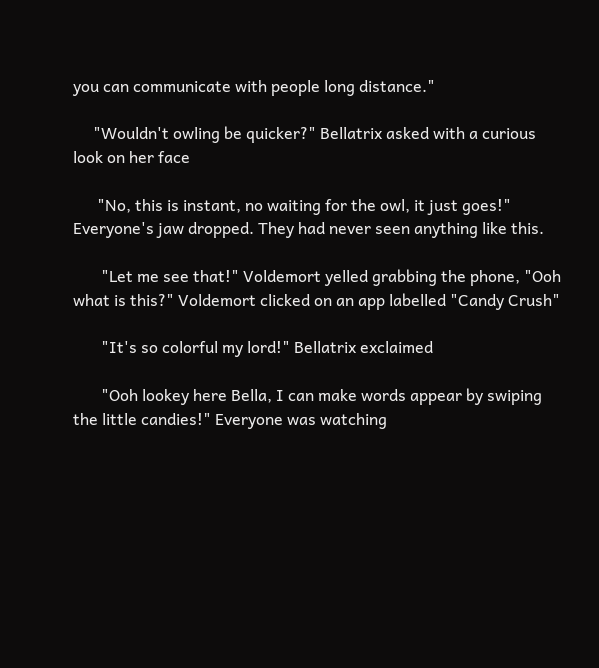you can communicate with people long distance."

     "Wouldn't owling be quicker?" Bellatrix asked with a curious look on her face

      "No, this is instant, no waiting for the owl, it just goes!" Everyone's jaw dropped. They had never seen anything like this.

       "Let me see that!" Voldemort yelled grabbing the phone, "Ooh what is this?" Voldemort clicked on an app labelled "Candy Crush"

       "It's so colorful my lord!" Bellatrix exclaimed

       "Ooh lookey here Bella, I can make words appear by swiping the little candies!" Everyone was watching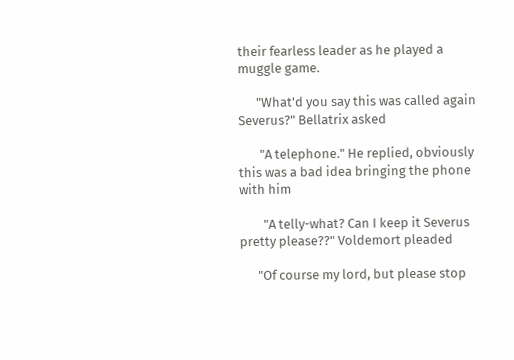their fearless leader as he played a muggle game.

      "What'd you say this was called again Severus?" Bellatrix asked

       "A telephone." He replied, obviously this was a bad idea bringing the phone with him

        "A telly-what? Can I keep it Severus pretty please??" Voldemort pleaded

      "Of course my lord, but please stop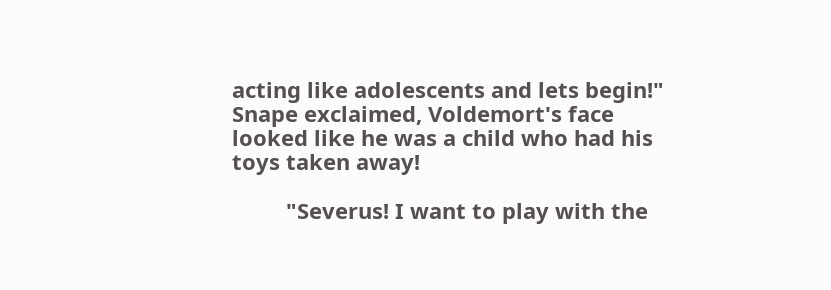acting like adolescents and lets begin!" Snape exclaimed, Voldemort's face looked like he was a child who had his toys taken away!

         "Severus! I want to play with the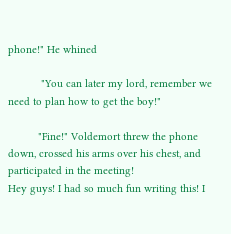phone!" He whined

           "You can later my lord, remember we need to plan how to get the boy!"

          "Fine!" Voldemort threw the phone down, crossed his arms over his chest, and participated in the meeting!
Hey guys! I had so much fun writing this! I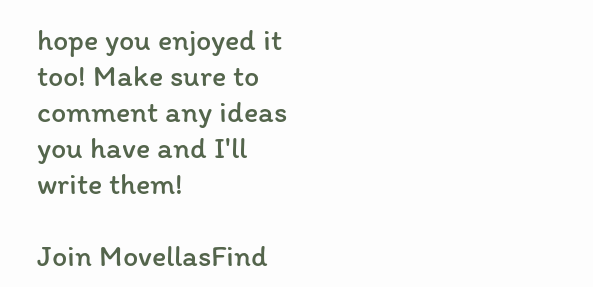hope you enjoyed it too! Make sure to comment any ideas you have and I'll write them!

Join MovellasFind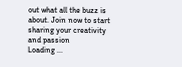out what all the buzz is about. Join now to start sharing your creativity and passion
Loading ...